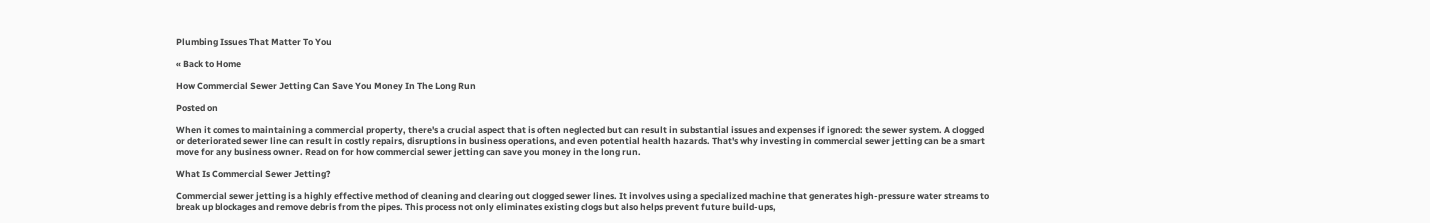Plumbing Issues That Matter To You

« Back to Home

How Commercial Sewer Jetting Can Save You Money In The Long Run

Posted on

When it comes to maintaining a commercial property, there's a crucial aspect that is often neglected but can result in substantial issues and expenses if ignored: the sewer system. A clogged or deteriorated sewer line can result in costly repairs, disruptions in business operations, and even potential health hazards. That's why investing in commercial sewer jetting can be a smart move for any business owner. Read on for how commercial sewer jetting can save you money in the long run.

What Is Commercial Sewer Jetting?

Commercial sewer jetting is a highly effective method of cleaning and clearing out clogged sewer lines. It involves using a specialized machine that generates high-pressure water streams to break up blockages and remove debris from the pipes. This process not only eliminates existing clogs but also helps prevent future build-ups,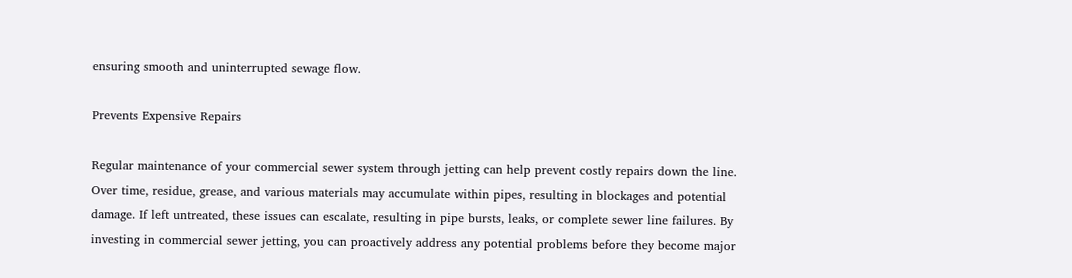ensuring smooth and uninterrupted sewage flow.

Prevents Expensive Repairs

Regular maintenance of your commercial sewer system through jetting can help prevent costly repairs down the line. Over time, residue, grease, and various materials may accumulate within pipes, resulting in blockages and potential damage. If left untreated, these issues can escalate, resulting in pipe bursts, leaks, or complete sewer line failures. By investing in commercial sewer jetting, you can proactively address any potential problems before they become major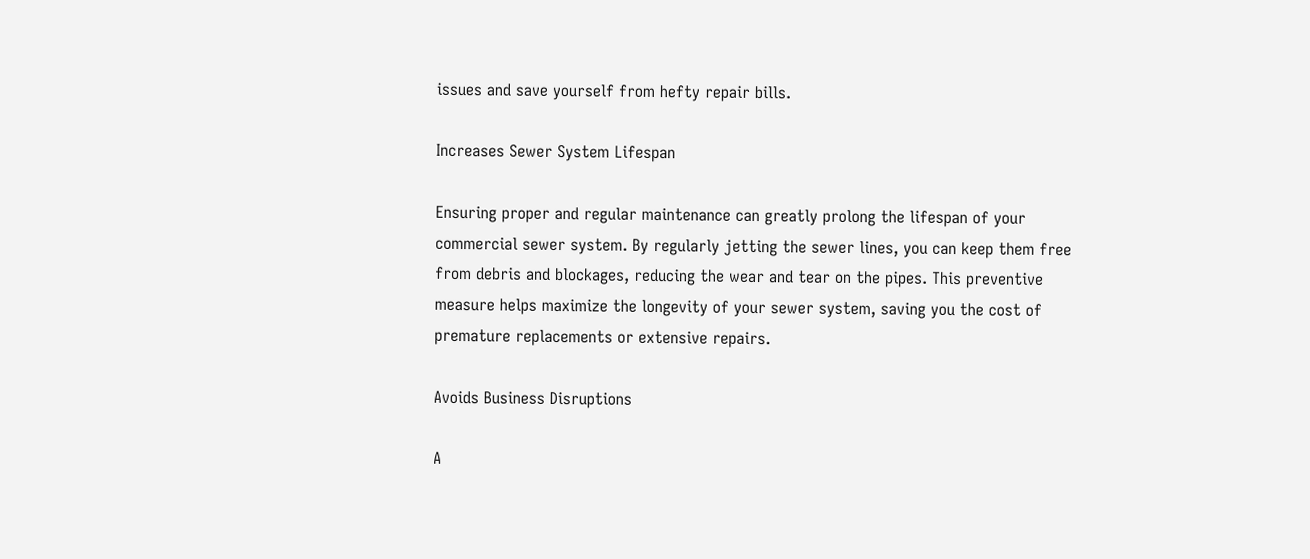issues and save yourself from hefty repair bills.

Increases Sewer System Lifespan

Ensuring proper and regular maintenance can greatly prolong the lifespan of your commercial sewer system. By regularly jetting the sewer lines, you can keep them free from debris and blockages, reducing the wear and tear on the pipes. This preventive measure helps maximize the longevity of your sewer system, saving you the cost of premature replacements or extensive repairs.

Avoids Business Disruptions

A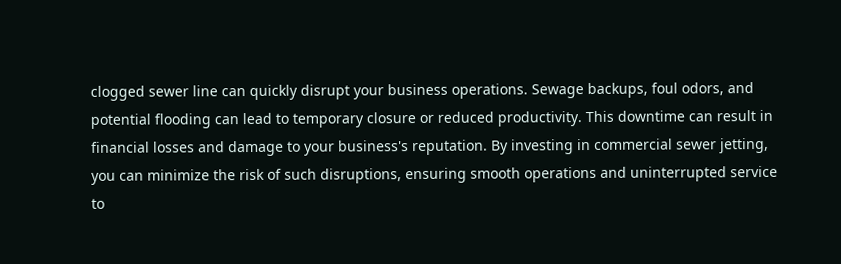clogged sewer line can quickly disrupt your business operations. Sewage backups, foul odors, and potential flooding can lead to temporary closure or reduced productivity. This downtime can result in financial losses and damage to your business's reputation. By investing in commercial sewer jetting, you can minimize the risk of such disruptions, ensuring smooth operations and uninterrupted service to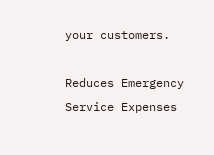your customers.

Reduces Emergency Service Expenses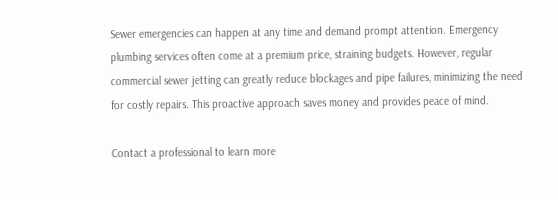Sewer emergencies can happen at any time and demand prompt attention. Emergency plumbing services often come at a premium price, straining budgets. However, regular commercial sewer jetting can greatly reduce blockages and pipe failures, minimizing the need for costly repairs. This proactive approach saves money and provides peace of mind.

Contact a professional to learn more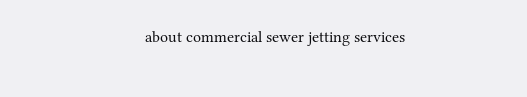about commercial sewer jetting services